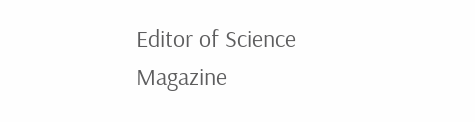Editor of Science Magazine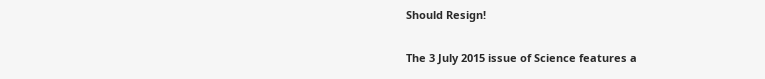Should Resign!

The 3 July 2015 issue of Science features a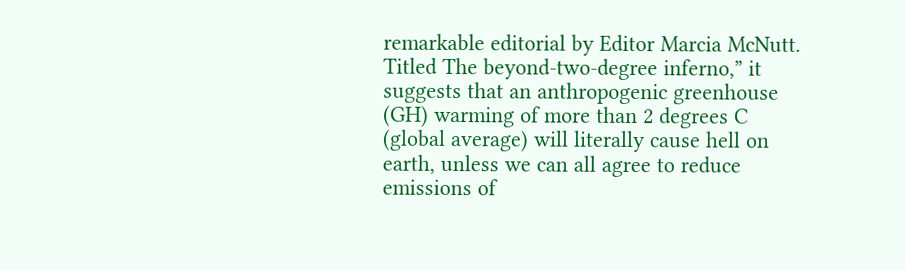remarkable editorial by Editor Marcia McNutt.  Titled The beyond-two-degree inferno,” it suggests that an anthropogenic greenhouse (GH) warming of more than 2 degrees C (global average) will literally cause hell on earth, unless we can all agree to reduce emissions of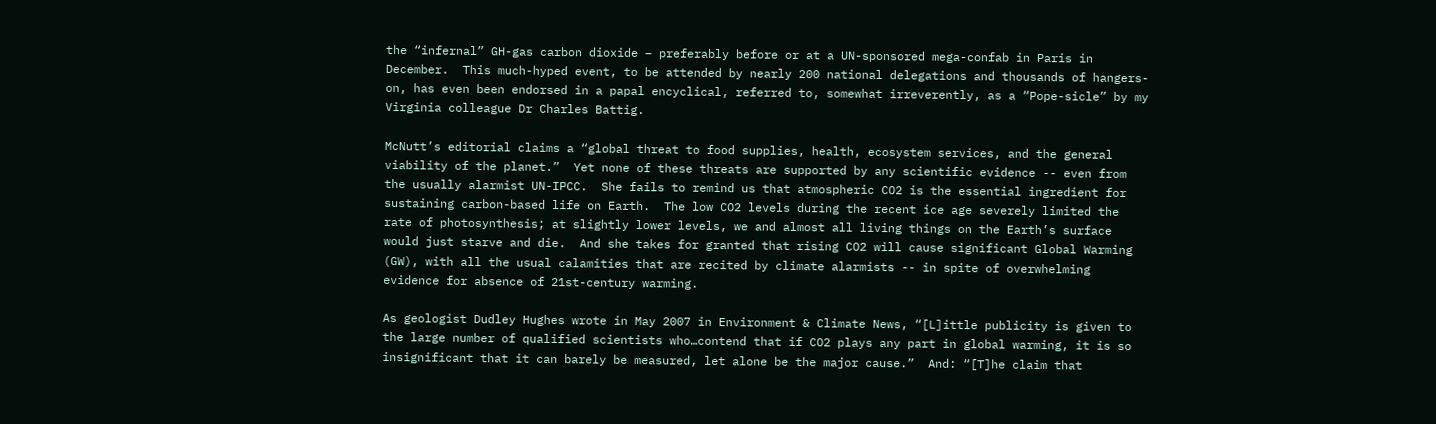the “infernal” GH-gas carbon dioxide – preferably before or at a UN-sponsored mega-confab in Paris in December.  This much-hyped event, to be attended by nearly 200 national delegations and thousands of hangers-on, has even been endorsed in a papal encyclical, referred to, somewhat irreverently, as a “Pope-sicle” by my Virginia colleague Dr Charles Battig.

McNutt’s editorial claims a “global threat to food supplies, health, ecosystem services, and the general viability of the planet.”  Yet none of these threats are supported by any scientific evidence -- even from the usually alarmist UN-IPCC.  She fails to remind us that atmospheric CO2 is the essential ingredient for sustaining carbon-based life on Earth.  The low CO2 levels during the recent ice age severely limited the rate of photosynthesis; at slightly lower levels, we and almost all living things on the Earth’s surface would just starve and die.  And she takes for granted that rising CO2 will cause significant Global Warming (GW), with all the usual calamities that are recited by climate alarmists -- in spite of overwhelming evidence for absence of 21st-century warming.

As geologist Dudley Hughes wrote in May 2007 in Environment & Climate News, “[L]ittle publicity is given to the large number of qualified scientists who…contend that if CO2 plays any part in global warming, it is so insignificant that it can barely be measured, let alone be the major cause.”  And: “[T]he claim that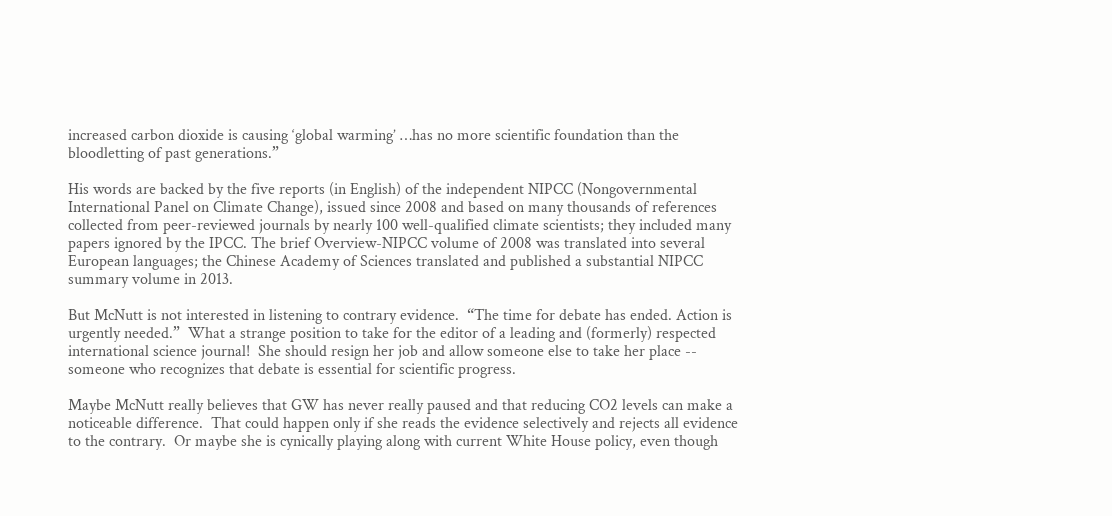increased carbon dioxide is causing ‘global warming’ …has no more scientific foundation than the bloodletting of past generations.”

His words are backed by the five reports (in English) of the independent NIPCC (Nongovernmental International Panel on Climate Change), issued since 2008 and based on many thousands of references collected from peer-reviewed journals by nearly 100 well-qualified climate scientists; they included many papers ignored by the IPCC. The brief Overview-NIPCC volume of 2008 was translated into several European languages; the Chinese Academy of Sciences translated and published a substantial NIPCC summary volume in 2013.

But McNutt is not interested in listening to contrary evidence.  “The time for debate has ended. Action is urgently needed.”  What a strange position to take for the editor of a leading and (formerly) respected international science journal!  She should resign her job and allow someone else to take her place -- someone who recognizes that debate is essential for scientific progress.

Maybe McNutt really believes that GW has never really paused and that reducing CO2 levels can make a noticeable difference.  That could happen only if she reads the evidence selectively and rejects all evidence to the contrary.  Or maybe she is cynically playing along with current White House policy, even though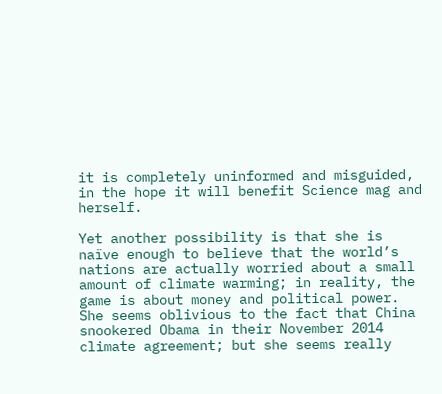it is completely uninformed and misguided, in the hope it will benefit Science mag and herself.

Yet another possibility is that she is naïve enough to believe that the world’s nations are actually worried about a small amount of climate warming; in reality, the game is about money and political power.  She seems oblivious to the fact that China snookered Obama in their November 2014 climate agreement; but she seems really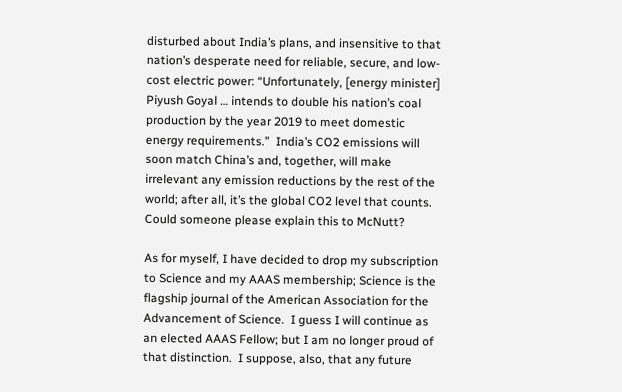disturbed about India’s plans, and insensitive to that nation’s desperate need for reliable, secure, and low-cost electric power: “Unfortunately, [energy minister] Piyush Goyal … intends to double his nation’s coal production by the year 2019 to meet domestic energy requirements.”  India’s CO2 emissions will soon match China’s and, together, will make irrelevant any emission reductions by the rest of the world; after all, it’s the global CO2 level that counts.  Could someone please explain this to McNutt?

As for myself, I have decided to drop my subscription to Science and my AAAS membership; Science is the flagship journal of the American Association for the Advancement of Science.  I guess I will continue as an elected AAAS Fellow; but I am no longer proud of that distinction.  I suppose, also, that any future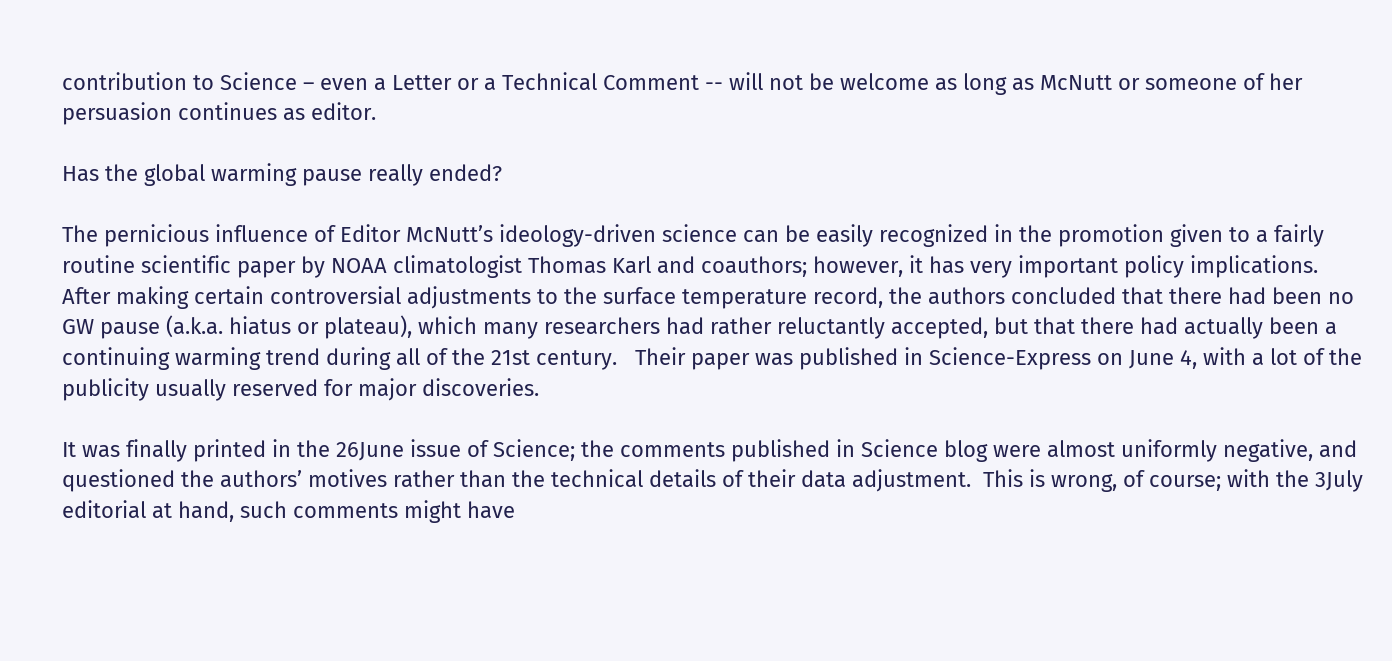contribution to Science – even a Letter or a Technical Comment -- will not be welcome as long as McNutt or someone of her persuasion continues as editor.

Has the global warming pause really ended?

The pernicious influence of Editor McNutt’s ideology-driven science can be easily recognized in the promotion given to a fairly routine scientific paper by NOAA climatologist Thomas Karl and coauthors; however, it has very important policy implications.  After making certain controversial adjustments to the surface temperature record, the authors concluded that there had been no GW pause (a.k.a. hiatus or plateau), which many researchers had rather reluctantly accepted, but that there had actually been a continuing warming trend during all of the 21st century.   Their paper was published in Science-Express on June 4, with a lot of the publicity usually reserved for major discoveries.

It was finally printed in the 26June issue of Science; the comments published in Science blog were almost uniformly negative, and questioned the authors’ motives rather than the technical details of their data adjustment.  This is wrong, of course; with the 3July editorial at hand, such comments might have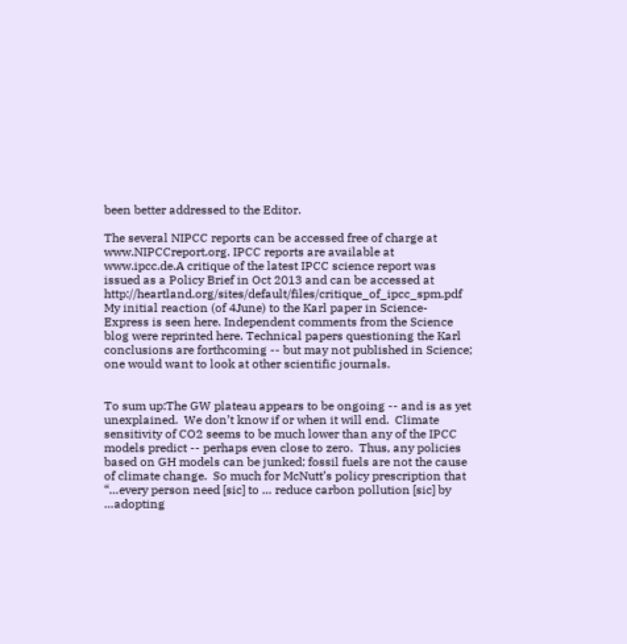been better addressed to the Editor.

The several NIPCC reports can be accessed free of charge at www.NIPCCreport.org. IPCC reports are available at www.ipcc.de.A critique of the latest IPCC science report was issued as a Policy Brief in Oct 2013 and can be accessed at http://heartland.org/sites/default/files/critique_of_ipcc_spm.pdf
My initial reaction (of 4June) to the Karl paper in Science-Express is seen here. Independent comments from the Science blog were reprinted here. Technical papers questioning the Karl conclusions are forthcoming -- but may not published in Science; one would want to look at other scientific journals.


To sum up:The GW plateau appears to be ongoing -- and is as yet unexplained.  We don’t know if or when it will end.  Climate sensitivity of CO2 seems to be much lower than any of the IPCC models predict -- perhaps even close to zero.  Thus, any policies based on GH models can be junked; fossil fuels are not the cause of climate change.  So much for McNutt’s policy prescription that “…every person need [sic] to … reduce carbon pollution [sic] by …adopting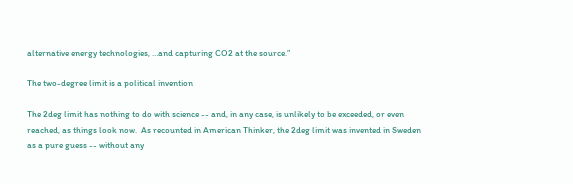alternative energy technologies, …and capturing CO2 at the source.”

The two-degree limit is a political invention

The 2deg limit has nothing to do with science -- and, in any case, is unlikely to be exceeded, or even reached, as things look now.  As recounted in American Thinker, the 2deg limit was invented in Sweden as a pure guess -- without any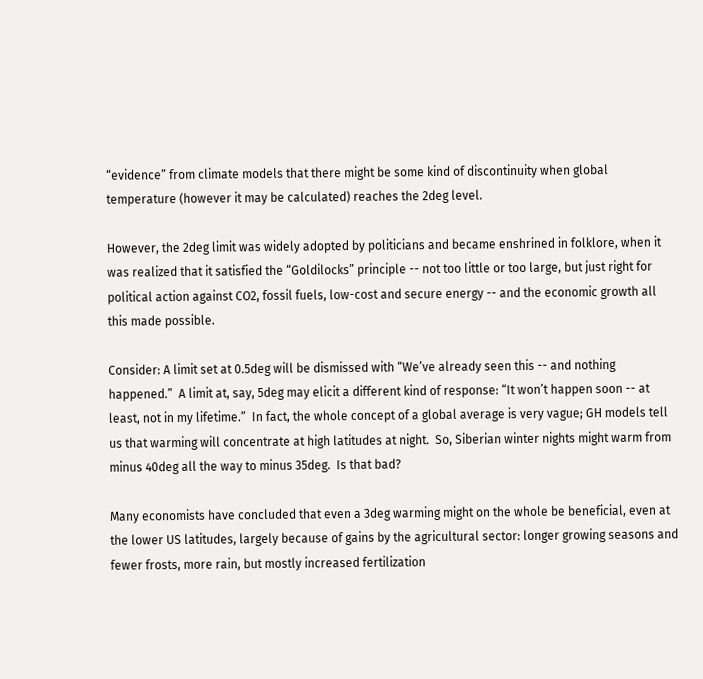“evidence” from climate models that there might be some kind of discontinuity when global temperature (however it may be calculated) reaches the 2deg level.

However, the 2deg limit was widely adopted by politicians and became enshrined in folklore, when it was realized that it satisfied the “Goldilocks” principle -- not too little or too large, but just right for political action against CO2, fossil fuels, low-cost and secure energy -- and the economic growth all this made possible.

Consider: A limit set at 0.5deg will be dismissed with “We’ve already seen this -- and nothing happened.”  A limit at, say, 5deg may elicit a different kind of response: “It won’t happen soon -- at least, not in my lifetime.”  In fact, the whole concept of a global average is very vague; GH models tell us that warming will concentrate at high latitudes at night.  So, Siberian winter nights might warm from minus 40deg all the way to minus 35deg.  Is that bad?

Many economists have concluded that even a 3deg warming might on the whole be beneficial, even at the lower US latitudes, largely because of gains by the agricultural sector: longer growing seasons and fewer frosts, more rain, but mostly increased fertilization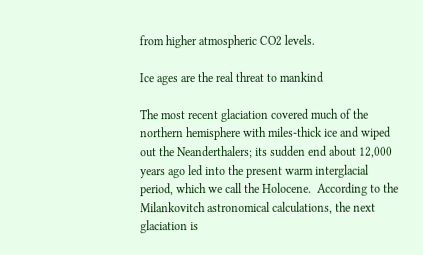from higher atmospheric CO2 levels.

Ice ages are the real threat to mankind

The most recent glaciation covered much of the northern hemisphere with miles-thick ice and wiped out the Neanderthalers; its sudden end about 12,000 years ago led into the present warm interglacial period, which we call the Holocene.  According to the Milankovitch astronomical calculations, the next glaciation is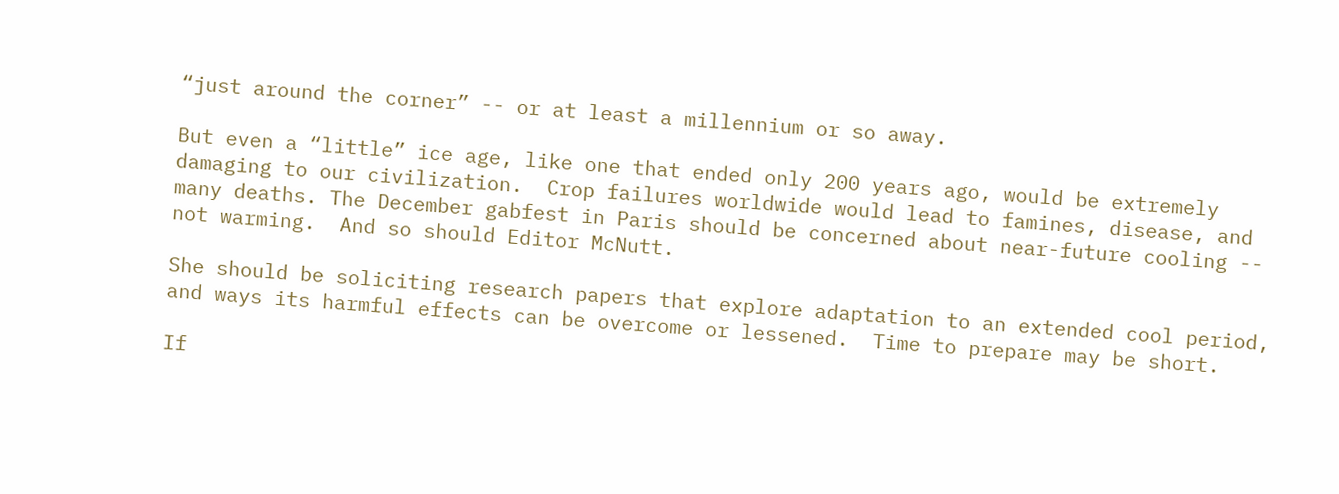“just around the corner” -- or at least a millennium or so away.

But even a “little” ice age, like one that ended only 200 years ago, would be extremely damaging to our civilization.  Crop failures worldwide would lead to famines, disease, and many deaths. The December gabfest in Paris should be concerned about near-future cooling -- not warming.  And so should Editor McNutt.

She should be soliciting research papers that explore adaptation to an extended cool period, and ways its harmful effects can be overcome or lessened.  Time to prepare may be short.

If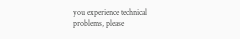you experience technical problems, please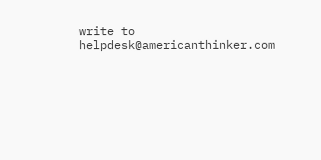write to helpdesk@americanthinker.com